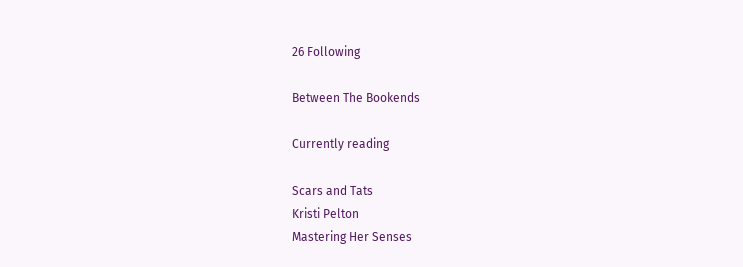26 Following

Between The Bookends

Currently reading

Scars and Tats
Kristi Pelton
Mastering Her Senses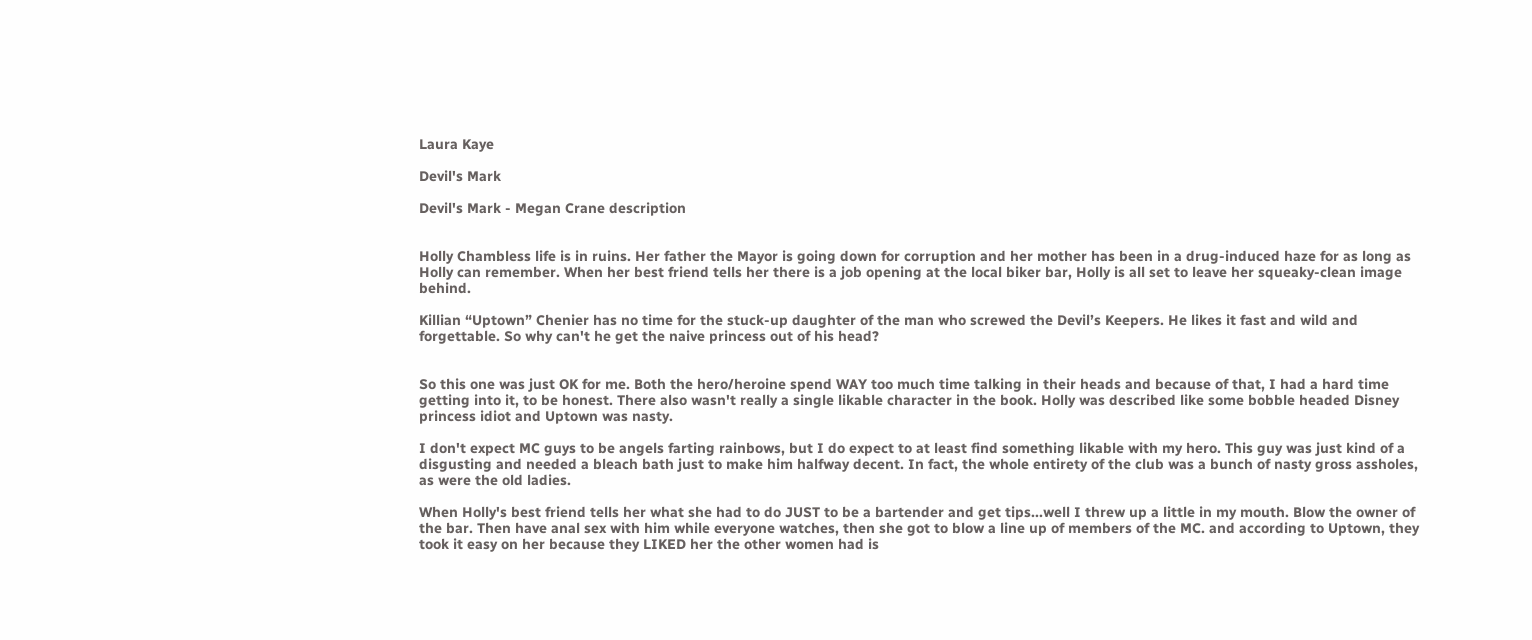Laura Kaye

Devil's Mark

Devil's Mark - Megan Crane description


Holly Chambless life is in ruins. Her father the Mayor is going down for corruption and her mother has been in a drug-induced haze for as long as Holly can remember. When her best friend tells her there is a job opening at the local biker bar, Holly is all set to leave her squeaky-clean image behind.

Killian “Uptown” Chenier has no time for the stuck-up daughter of the man who screwed the Devil’s Keepers. He likes it fast and wild and forgettable. So why can't he get the naive princess out of his head?


So this one was just OK for me. Both the hero/heroine spend WAY too much time talking in their heads and because of that, I had a hard time getting into it, to be honest. There also wasn't really a single likable character in the book. Holly was described like some bobble headed Disney princess idiot and Uptown was nasty.

I don't expect MC guys to be angels farting rainbows, but I do expect to at least find something likable with my hero. This guy was just kind of a disgusting and needed a bleach bath just to make him halfway decent. In fact, the whole entirety of the club was a bunch of nasty gross assholes, as were the old ladies.

When Holly's best friend tells her what she had to do JUST to be a bartender and get tips...well I threw up a little in my mouth. Blow the owner of the bar. Then have anal sex with him while everyone watches, then she got to blow a line up of members of the MC. and according to Uptown, they took it easy on her because they LIKED her the other women had is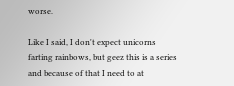worse.

Like I said, I don't expect unicorns farting rainbows, but geez this is a series and because of that I need to at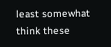least somewhat think these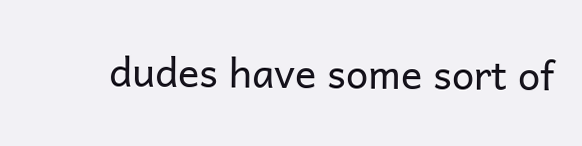dudes have some sort of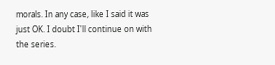morals. In any case, like I said it was just OK. I doubt I'll continue on with the series.